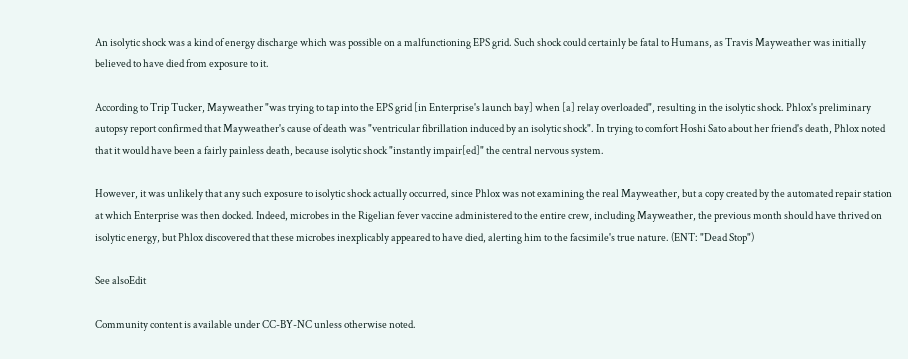An isolytic shock was a kind of energy discharge which was possible on a malfunctioning EPS grid. Such shock could certainly be fatal to Humans, as Travis Mayweather was initially believed to have died from exposure to it.

According to Trip Tucker, Mayweather "was trying to tap into the EPS grid [in Enterprise's launch bay] when [a] relay overloaded", resulting in the isolytic shock. Phlox's preliminary autopsy report confirmed that Mayweather's cause of death was "ventricular fibrillation induced by an isolytic shock". In trying to comfort Hoshi Sato about her friend's death, Phlox noted that it would have been a fairly painless death, because isolytic shock "instantly impair[ed]" the central nervous system.

However, it was unlikely that any such exposure to isolytic shock actually occurred, since Phlox was not examining the real Mayweather, but a copy created by the automated repair station at which Enterprise was then docked. Indeed, microbes in the Rigelian fever vaccine administered to the entire crew, including Mayweather, the previous month should have thrived on isolytic energy, but Phlox discovered that these microbes inexplicably appeared to have died, alerting him to the facsimile's true nature. (ENT: "Dead Stop")

See alsoEdit

Community content is available under CC-BY-NC unless otherwise noted.